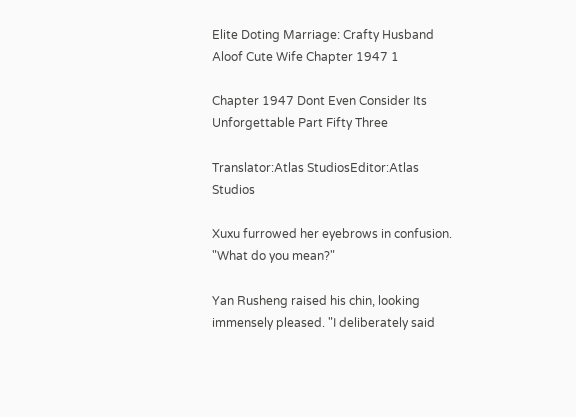Elite Doting Marriage: Crafty Husband Aloof Cute Wife Chapter 1947 1

Chapter 1947 Dont Even Consider Its Unforgettable Part Fifty Three

Translator:Atlas StudiosEditor:Atlas Studios

Xuxu furrowed her eyebrows in confusion. "What do you mean?"

Yan Rusheng raised his chin, looking immensely pleased. "I deliberately said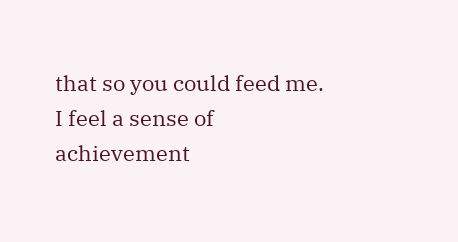that so you could feed me. I feel a sense of achievement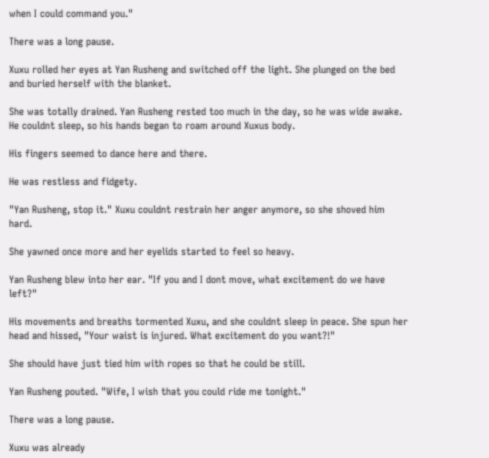when I could command you."

There was a long pause.

Xuxu rolled her eyes at Yan Rusheng and switched off the light. She plunged on the bed and buried herself with the blanket.

She was totally drained. Yan Rusheng rested too much in the day, so he was wide awake. He couldnt sleep, so his hands began to roam around Xuxus body.

His fingers seemed to dance here and there.

He was restless and fidgety.

"Yan Rusheng, stop it." Xuxu couldnt restrain her anger anymore, so she shoved him hard.

She yawned once more and her eyelids started to feel so heavy.

Yan Rusheng blew into her ear. "If you and I dont move, what excitement do we have left?"

His movements and breaths tormented Xuxu, and she couldnt sleep in peace. She spun her head and hissed, "Your waist is injured. What excitement do you want?!"

She should have just tied him with ropes so that he could be still.

Yan Rusheng pouted. "Wife, I wish that you could ride me tonight."

There was a long pause.

Xuxu was already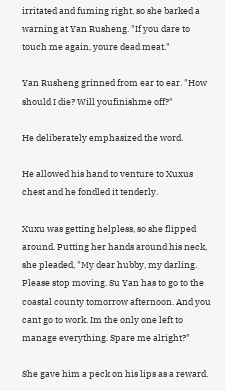irritated and fuming right, so she barked a warning at Yan Rusheng. "If you dare to touch me again, youre dead meat."

Yan Rusheng grinned from ear to ear. "How should I die? Will youfinishme off?"

He deliberately emphasized the word.

He allowed his hand to venture to Xuxus chest and he fondled it tenderly.

Xuxu was getting helpless, so she flipped around. Putting her hands around his neck, she pleaded, "My dear hubby, my darling. Please stop moving. Su Yan has to go to the coastal county tomorrow afternoon. And you cant go to work. Im the only one left to manage everything. Spare me alright?"

She gave him a peck on his lips as a reward.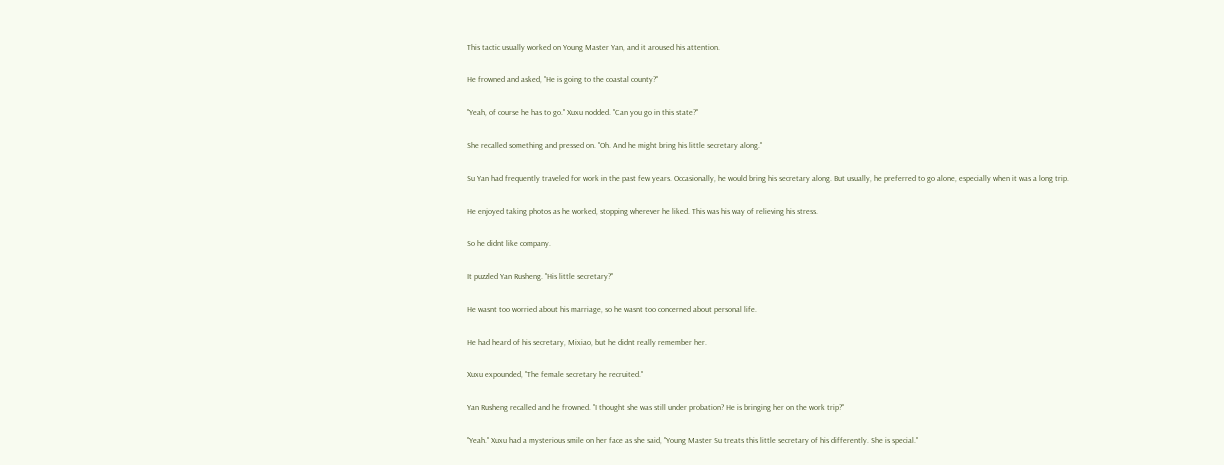This tactic usually worked on Young Master Yan, and it aroused his attention.

He frowned and asked, "He is going to the coastal county?"

"Yeah, of course he has to go." Xuxu nodded. "Can you go in this state?"

She recalled something and pressed on. "Oh. And he might bring his little secretary along."

Su Yan had frequently traveled for work in the past few years. Occasionally, he would bring his secretary along. But usually, he preferred to go alone, especially when it was a long trip.

He enjoyed taking photos as he worked, stopping wherever he liked. This was his way of relieving his stress.

So he didnt like company.

It puzzled Yan Rusheng. "His little secretary?"

He wasnt too worried about his marriage, so he wasnt too concerned about personal life.

He had heard of his secretary, Mixiao, but he didnt really remember her.

Xuxu expounded, "The female secretary he recruited."

Yan Rusheng recalled and he frowned. "I thought she was still under probation? He is bringing her on the work trip?"

"Yeah." Xuxu had a mysterious smile on her face as she said, "Young Master Su treats this little secretary of his differently. She is special."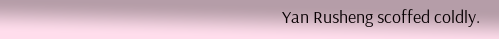Yan Rusheng scoffed coldly.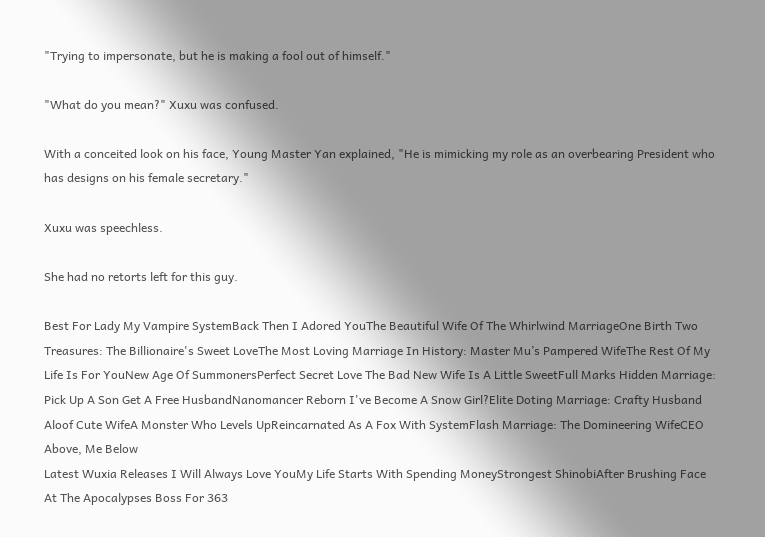"Trying to impersonate, but he is making a fool out of himself."

"What do you mean?" Xuxu was confused.

With a conceited look on his face, Young Master Yan explained, "He is mimicking my role as an overbearing President who has designs on his female secretary."

Xuxu was speechless.

She had no retorts left for this guy.

Best For Lady My Vampire SystemBack Then I Adored YouThe Beautiful Wife Of The Whirlwind MarriageOne Birth Two Treasures: The Billionaire's Sweet LoveThe Most Loving Marriage In History: Master Mu’s Pampered WifeThe Rest Of My Life Is For YouNew Age Of SummonersPerfect Secret Love The Bad New Wife Is A Little SweetFull Marks Hidden Marriage: Pick Up A Son Get A Free HusbandNanomancer Reborn I've Become A Snow Girl?Elite Doting Marriage: Crafty Husband Aloof Cute WifeA Monster Who Levels UpReincarnated As A Fox With SystemFlash Marriage: The Domineering WifeCEO Above, Me Below
Latest Wuxia Releases I Will Always Love YouMy Life Starts With Spending MoneyStrongest ShinobiAfter Brushing Face At The Apocalypses Boss For 363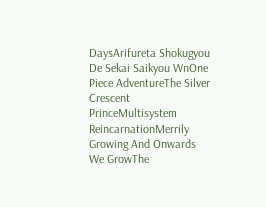DaysArifureta Shokugyou De Sekai Saikyou WnOne Piece AdventureThe Silver Crescent PrinceMultisystem ReincarnationMerrily Growing And Onwards We GrowThe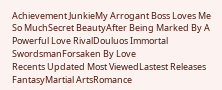Achievement JunkieMy Arrogant Boss Loves Me So MuchSecret BeautyAfter Being Marked By A Powerful Love RivalDouluos Immortal SwordsmanForsaken By Love
Recents Updated Most ViewedLastest Releases
FantasyMartial ArtsRomance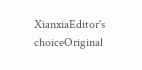XianxiaEditor's choiceOriginal